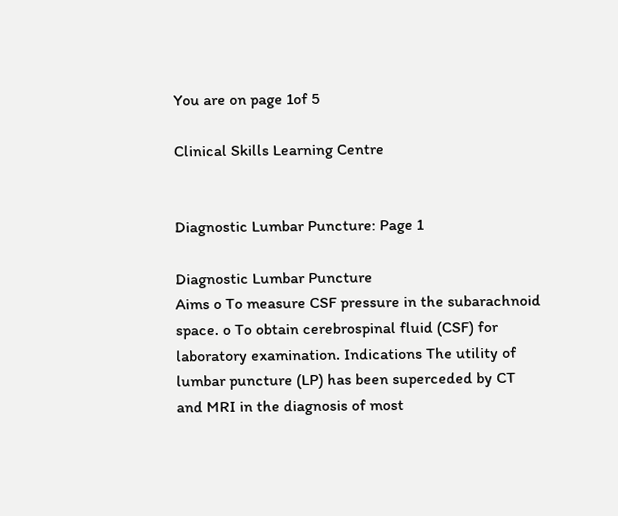You are on page 1of 5

Clinical Skills Learning Centre


Diagnostic Lumbar Puncture: Page 1

Diagnostic Lumbar Puncture
Aims o To measure CSF pressure in the subarachnoid space. o To obtain cerebrospinal fluid (CSF) for laboratory examination. Indications The utility of lumbar puncture (LP) has been superceded by CT and MRI in the diagnosis of most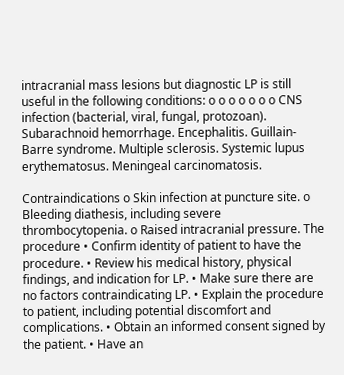intracranial mass lesions but diagnostic LP is still useful in the following conditions: o o o o o o o CNS infection (bacterial, viral, fungal, protozoan). Subarachnoid hemorrhage. Encephalitis. Guillain-Barre syndrome. Multiple sclerosis. Systemic lupus erythematosus. Meningeal carcinomatosis.

Contraindications o Skin infection at puncture site. o Bleeding diathesis, including severe thrombocytopenia. o Raised intracranial pressure. The procedure • Confirm identity of patient to have the procedure. • Review his medical history, physical findings, and indication for LP. • Make sure there are no factors contraindicating LP. • Explain the procedure to patient, including potential discomfort and complications. • Obtain an informed consent signed by the patient. • Have an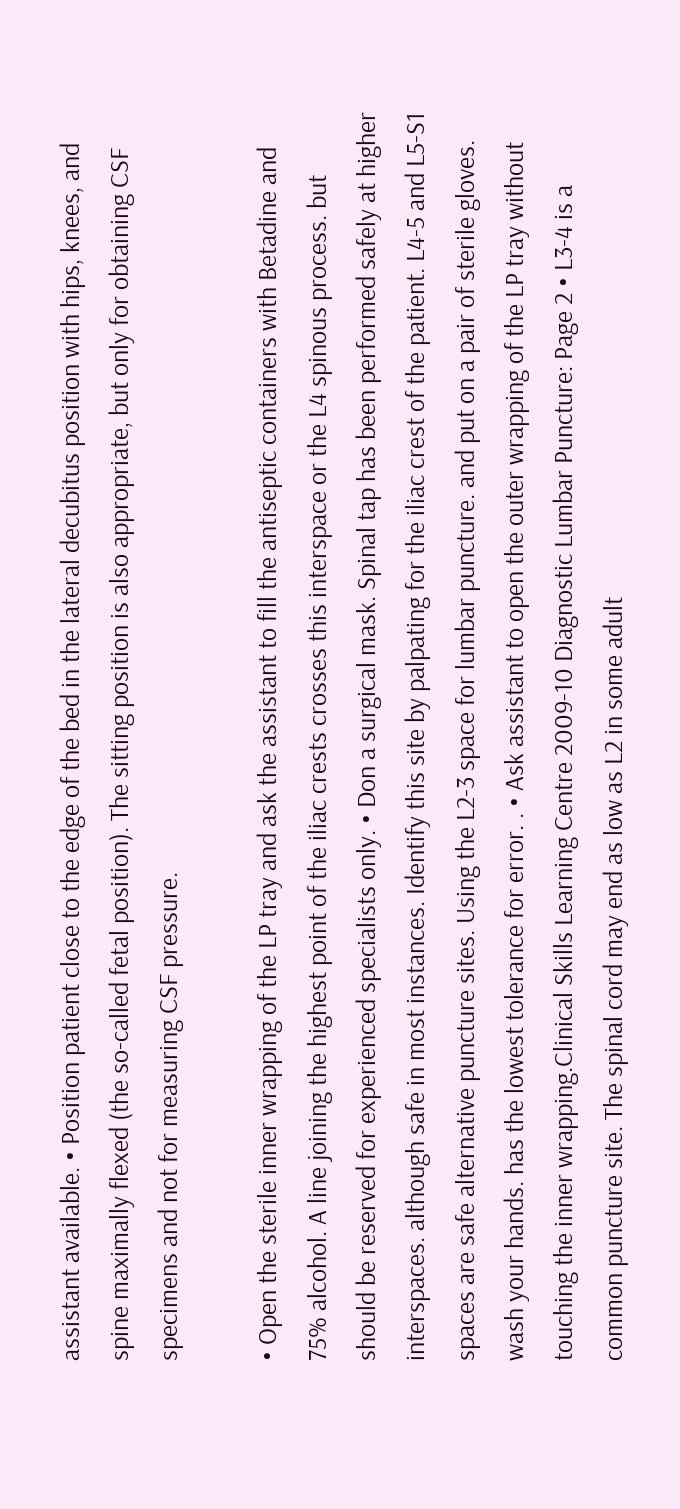assistant available. • Position patient close to the edge of the bed in the lateral decubitus position with hips, knees, and spine maximally flexed (the so-called fetal position). The sitting position is also appropriate, but only for obtaining CSF specimens and not for measuring CSF pressure.

• Open the sterile inner wrapping of the LP tray and ask the assistant to fill the antiseptic containers with Betadine and 75% alcohol. A line joining the highest point of the iliac crests crosses this interspace or the L4 spinous process. but should be reserved for experienced specialists only. • Don a surgical mask. Spinal tap has been performed safely at higher interspaces. although safe in most instances. Identify this site by palpating for the iliac crest of the patient. L4-5 and L5-S1 spaces are safe alternative puncture sites. Using the L2-3 space for lumbar puncture. and put on a pair of sterile gloves. wash your hands. has the lowest tolerance for error. . • Ask assistant to open the outer wrapping of the LP tray without touching the inner wrapping.Clinical Skills Learning Centre 2009-10 Diagnostic Lumbar Puncture: Page 2 • L3-4 is a common puncture site. The spinal cord may end as low as L2 in some adult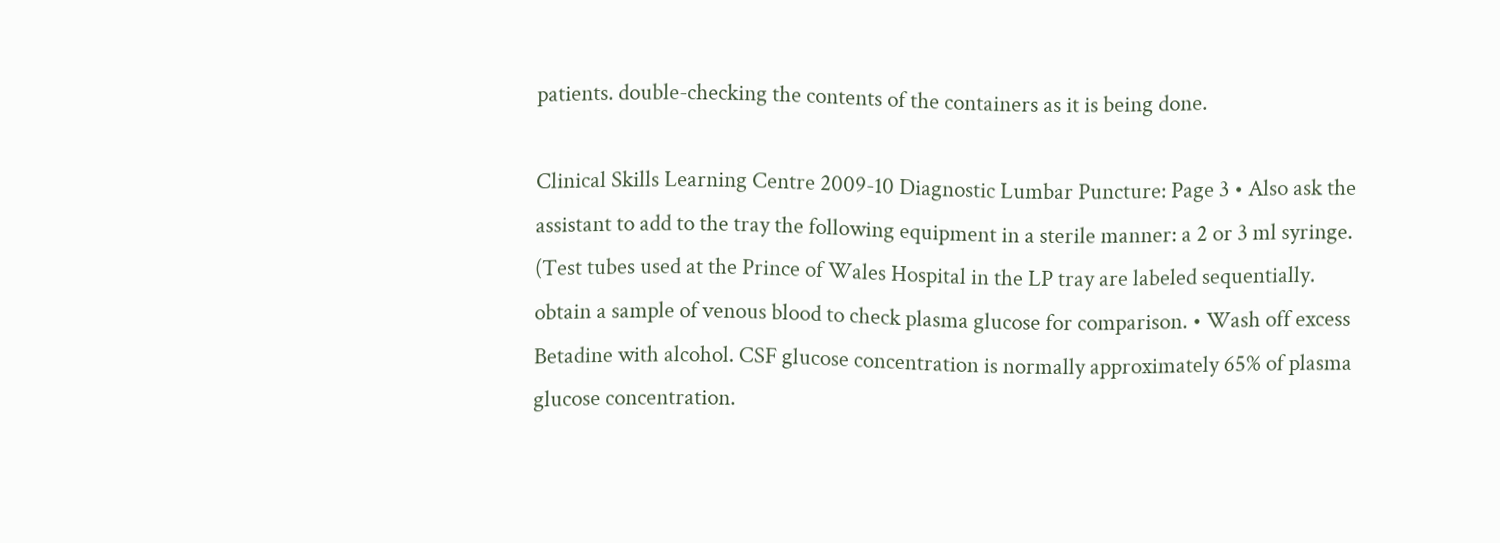patients. double-checking the contents of the containers as it is being done.

Clinical Skills Learning Centre 2009-10 Diagnostic Lumbar Puncture: Page 3 • Also ask the assistant to add to the tray the following equipment in a sterile manner: a 2 or 3 ml syringe. (Test tubes used at the Prince of Wales Hospital in the LP tray are labeled sequentially. obtain a sample of venous blood to check plasma glucose for comparison. • Wash off excess Betadine with alcohol. CSF glucose concentration is normally approximately 65% of plasma glucose concentration.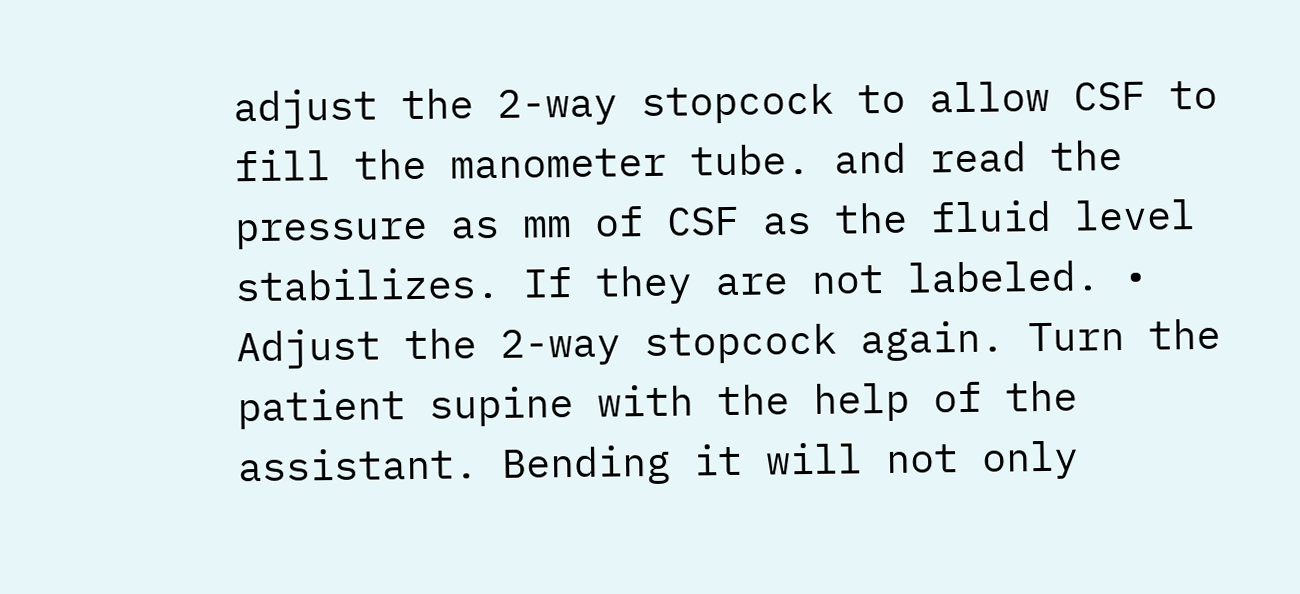adjust the 2-way stopcock to allow CSF to fill the manometer tube. and read the pressure as mm of CSF as the fluid level stabilizes. If they are not labeled. • Adjust the 2-way stopcock again. Turn the patient supine with the help of the assistant. Bending it will not only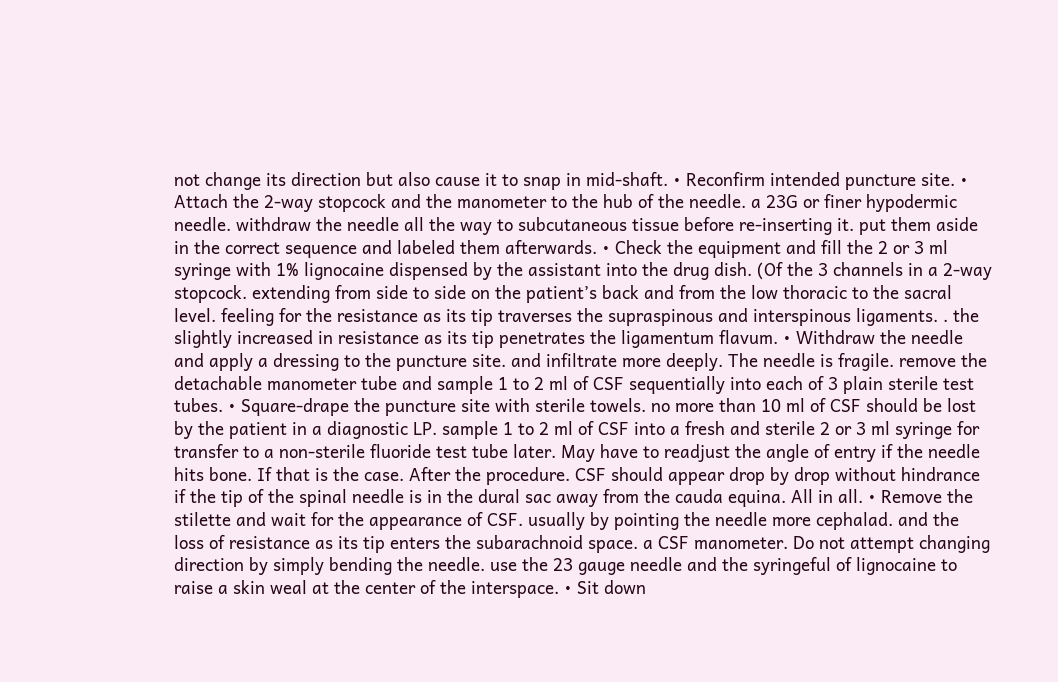not change its direction but also cause it to snap in mid-shaft. • Reconfirm intended puncture site. • Attach the 2-way stopcock and the manometer to the hub of the needle. a 23G or finer hypodermic needle. withdraw the needle all the way to subcutaneous tissue before re-inserting it. put them aside in the correct sequence and labeled them afterwards. • Check the equipment and fill the 2 or 3 ml syringe with 1% lignocaine dispensed by the assistant into the drug dish. (Of the 3 channels in a 2-way stopcock. extending from side to side on the patient’s back and from the low thoracic to the sacral level. feeling for the resistance as its tip traverses the supraspinous and interspinous ligaments. . the slightly increased in resistance as its tip penetrates the ligamentum flavum. • Withdraw the needle and apply a dressing to the puncture site. and infiltrate more deeply. The needle is fragile. remove the detachable manometer tube and sample 1 to 2 ml of CSF sequentially into each of 3 plain sterile test tubes. • Square-drape the puncture site with sterile towels. no more than 10 ml of CSF should be lost by the patient in a diagnostic LP. sample 1 to 2 ml of CSF into a fresh and sterile 2 or 3 ml syringe for transfer to a non-sterile fluoride test tube later. May have to readjust the angle of entry if the needle hits bone. If that is the case. After the procedure. CSF should appear drop by drop without hindrance if the tip of the spinal needle is in the dural sac away from the cauda equina. All in all. • Remove the stilette and wait for the appearance of CSF. usually by pointing the needle more cephalad. and the loss of resistance as its tip enters the subarachnoid space. a CSF manometer. Do not attempt changing direction by simply bending the needle. use the 23 gauge needle and the syringeful of lignocaine to raise a skin weal at the center of the interspace. • Sit down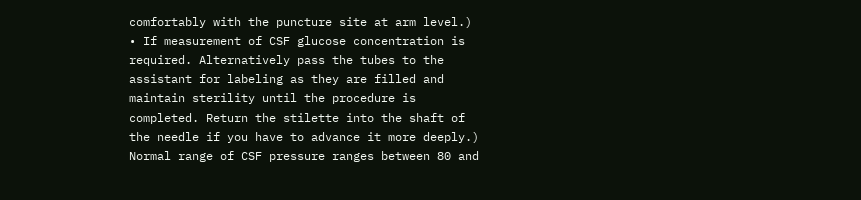comfortably with the puncture site at arm level.) • If measurement of CSF glucose concentration is required. Alternatively pass the tubes to the assistant for labeling as they are filled and maintain sterility until the procedure is completed. Return the stilette into the shaft of the needle if you have to advance it more deeply.) Normal range of CSF pressure ranges between 80 and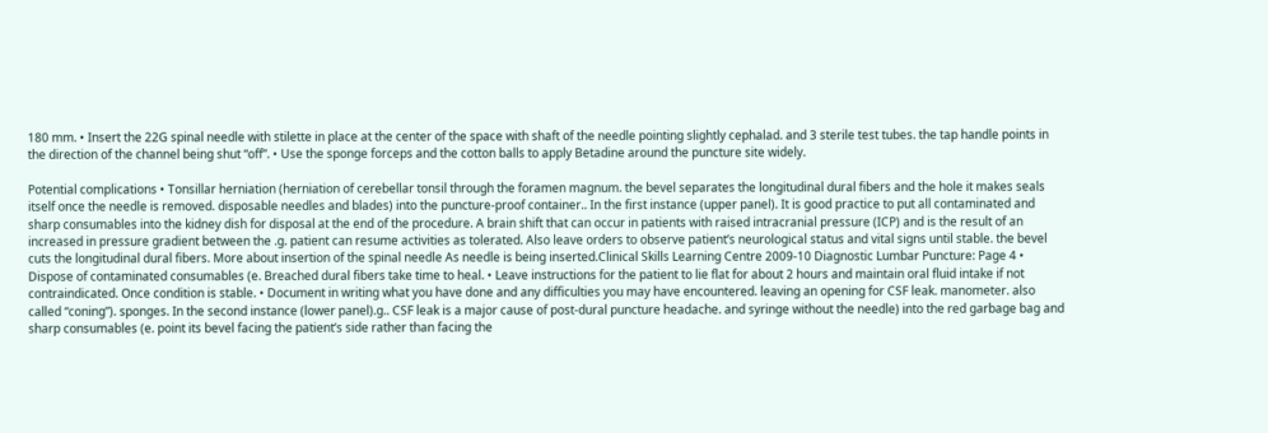180 mm. • Insert the 22G spinal needle with stilette in place at the center of the space with shaft of the needle pointing slightly cephalad. and 3 sterile test tubes. the tap handle points in the direction of the channel being shut “off”. • Use the sponge forceps and the cotton balls to apply Betadine around the puncture site widely.

Potential complications • Tonsillar herniation (herniation of cerebellar tonsil through the foramen magnum. the bevel separates the longitudinal dural fibers and the hole it makes seals itself once the needle is removed. disposable needles and blades) into the puncture-proof container.. In the first instance (upper panel). It is good practice to put all contaminated and sharp consumables into the kidney dish for disposal at the end of the procedure. A brain shift that can occur in patients with raised intracranial pressure (ICP) and is the result of an increased in pressure gradient between the .g. patient can resume activities as tolerated. Also leave orders to observe patient’s neurological status and vital signs until stable. the bevel cuts the longitudinal dural fibers. More about insertion of the spinal needle As needle is being inserted.Clinical Skills Learning Centre 2009-10 Diagnostic Lumbar Puncture: Page 4 • Dispose of contaminated consumables (e. Breached dural fibers take time to heal. • Leave instructions for the patient to lie flat for about 2 hours and maintain oral fluid intake if not contraindicated. Once condition is stable. • Document in writing what you have done and any difficulties you may have encountered. leaving an opening for CSF leak. manometer. also called “coning”). sponges. In the second instance (lower panel).g.. CSF leak is a major cause of post-dural puncture headache. and syringe without the needle) into the red garbage bag and sharp consumables (e. point its bevel facing the patient’s side rather than facing the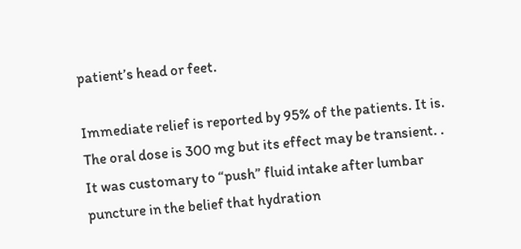patient’s head or feet.

Immediate relief is reported by 95% of the patients. It is. The oral dose is 300 mg but its effect may be transient. . It was customary to “push” fluid intake after lumbar puncture in the belief that hydration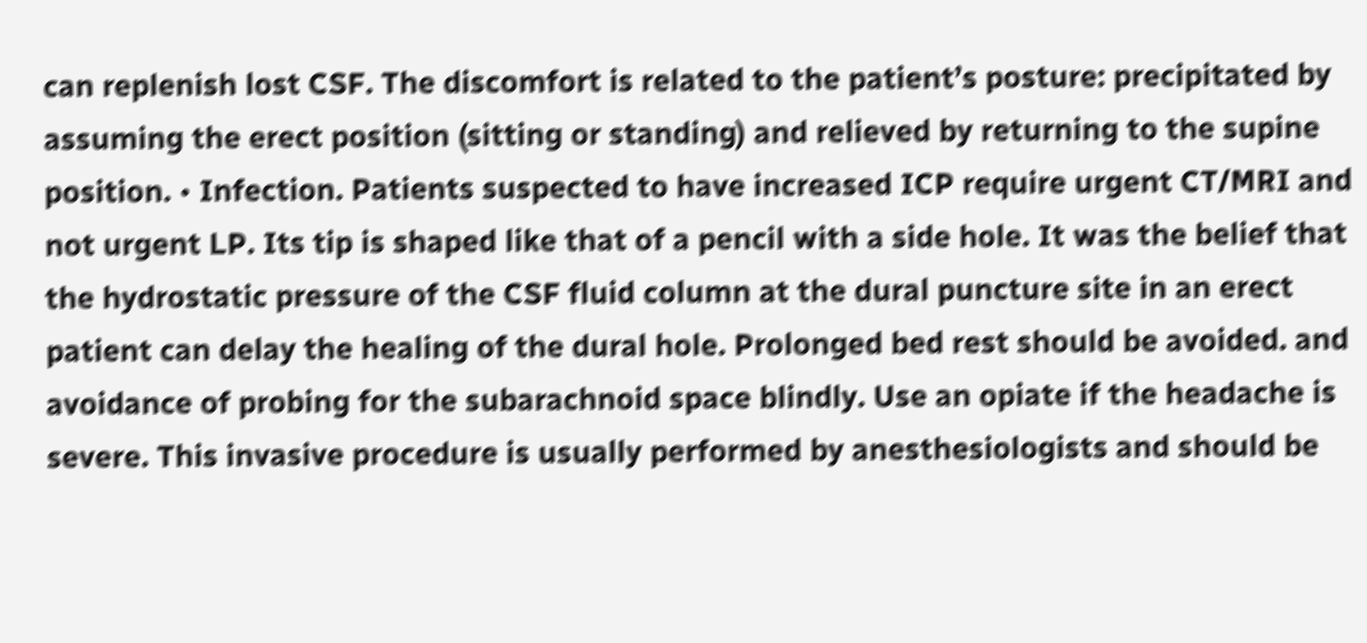can replenish lost CSF. The discomfort is related to the patient’s posture: precipitated by assuming the erect position (sitting or standing) and relieved by returning to the supine position. • Infection. Patients suspected to have increased ICP require urgent CT/MRI and not urgent LP. Its tip is shaped like that of a pencil with a side hole. It was the belief that the hydrostatic pressure of the CSF fluid column at the dural puncture site in an erect patient can delay the healing of the dural hole. Prolonged bed rest should be avoided. and avoidance of probing for the subarachnoid space blindly. Use an opiate if the headache is severe. This invasive procedure is usually performed by anesthesiologists and should be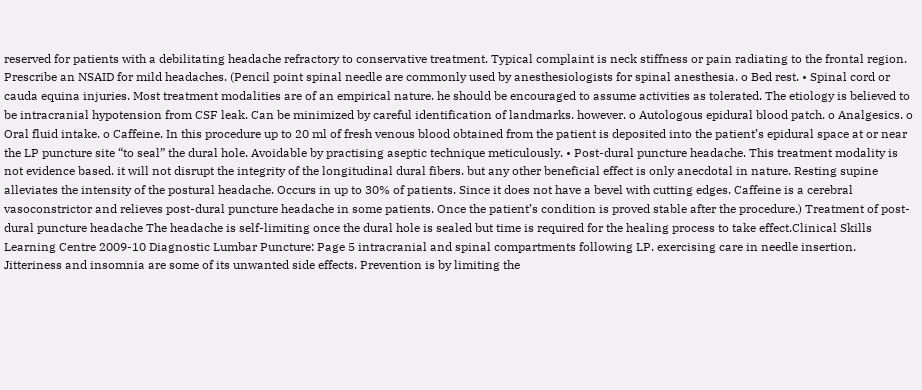reserved for patients with a debilitating headache refractory to conservative treatment. Typical complaint is neck stiffness or pain radiating to the frontal region. Prescribe an NSAID for mild headaches. (Pencil point spinal needle are commonly used by anesthesiologists for spinal anesthesia. o Bed rest. • Spinal cord or cauda equina injuries. Most treatment modalities are of an empirical nature. he should be encouraged to assume activities as tolerated. The etiology is believed to be intracranial hypotension from CSF leak. Can be minimized by careful identification of landmarks. however. o Autologous epidural blood patch. o Analgesics. o Oral fluid intake. o Caffeine. In this procedure up to 20 ml of fresh venous blood obtained from the patient is deposited into the patient’s epidural space at or near the LP puncture site “to seal” the dural hole. Avoidable by practising aseptic technique meticulously. • Post-dural puncture headache. This treatment modality is not evidence based. it will not disrupt the integrity of the longitudinal dural fibers. but any other beneficial effect is only anecdotal in nature. Resting supine alleviates the intensity of the postural headache. Occurs in up to 30% of patients. Since it does not have a bevel with cutting edges. Caffeine is a cerebral vasoconstrictor and relieves post-dural puncture headache in some patients. Once the patient’s condition is proved stable after the procedure.) Treatment of post-dural puncture headache The headache is self-limiting once the dural hole is sealed but time is required for the healing process to take effect.Clinical Skills Learning Centre 2009-10 Diagnostic Lumbar Puncture: Page 5 intracranial and spinal compartments following LP. exercising care in needle insertion. Jitteriness and insomnia are some of its unwanted side effects. Prevention is by limiting the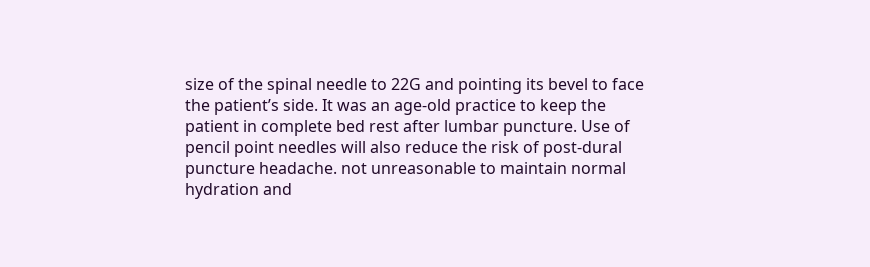size of the spinal needle to 22G and pointing its bevel to face the patient’s side. It was an age-old practice to keep the patient in complete bed rest after lumbar puncture. Use of pencil point needles will also reduce the risk of post-dural puncture headache. not unreasonable to maintain normal hydration and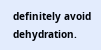definitely avoid dehydration.